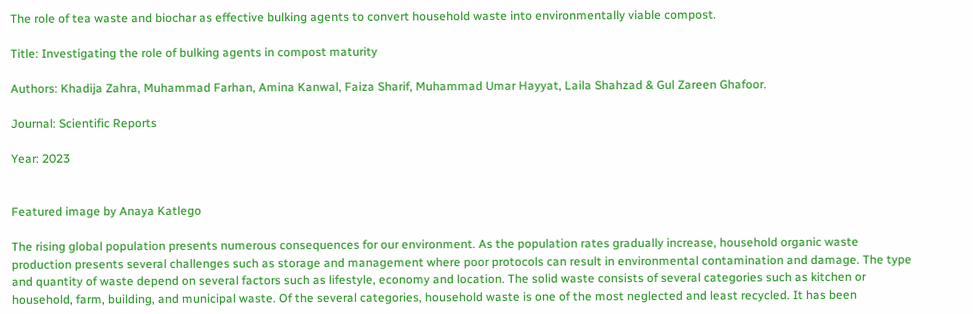The role of tea waste and biochar as effective bulking agents to convert household waste into environmentally viable compost.

Title: Investigating the role of bulking agents in compost maturity

Authors: Khadija Zahra, Muhammad Farhan, Amina Kanwal, Faiza Sharif, Muhammad Umar Hayyat, Laila Shahzad & Gul Zareen Ghafoor.

Journal: Scientific Reports

Year: 2023


Featured image by Anaya Katlego

The rising global population presents numerous consequences for our environment. As the population rates gradually increase, household organic waste production presents several challenges such as storage and management where poor protocols can result in environmental contamination and damage. The type and quantity of waste depend on several factors such as lifestyle, economy and location. The solid waste consists of several categories such as kitchen or household, farm, building, and municipal waste. Of the several categories, household waste is one of the most neglected and least recycled. It has been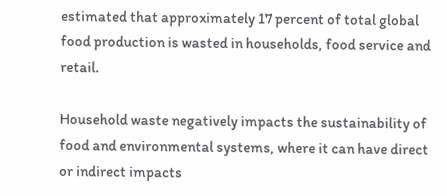estimated that approximately 17 percent of total global food production is wasted in households, food service and retail.

Household waste negatively impacts the sustainability of food and environmental systems, where it can have direct or indirect impacts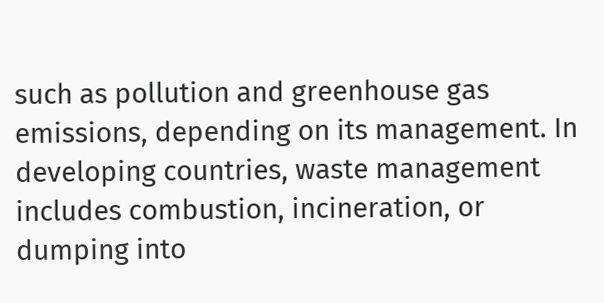such as pollution and greenhouse gas emissions, depending on its management. In developing countries, waste management includes combustion, incineration, or dumping into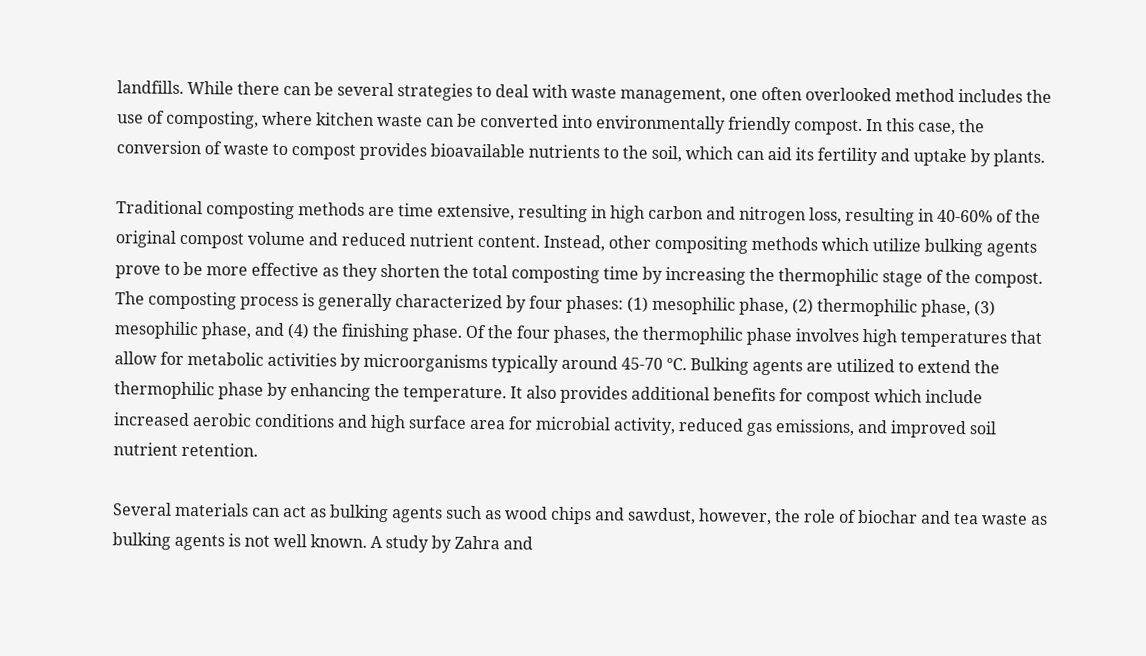landfills. While there can be several strategies to deal with waste management, one often overlooked method includes the use of composting, where kitchen waste can be converted into environmentally friendly compost. In this case, the conversion of waste to compost provides bioavailable nutrients to the soil, which can aid its fertility and uptake by plants.

Traditional composting methods are time extensive, resulting in high carbon and nitrogen loss, resulting in 40-60% of the original compost volume and reduced nutrient content. Instead, other compositing methods which utilize bulking agents prove to be more effective as they shorten the total composting time by increasing the thermophilic stage of the compost. The composting process is generally characterized by four phases: (1) mesophilic phase, (2) thermophilic phase, (3) mesophilic phase, and (4) the finishing phase. Of the four phases, the thermophilic phase involves high temperatures that allow for metabolic activities by microorganisms typically around 45-70 ℃. Bulking agents are utilized to extend the thermophilic phase by enhancing the temperature. It also provides additional benefits for compost which include increased aerobic conditions and high surface area for microbial activity, reduced gas emissions, and improved soil nutrient retention.

Several materials can act as bulking agents such as wood chips and sawdust, however, the role of biochar and tea waste as bulking agents is not well known. A study by Zahra and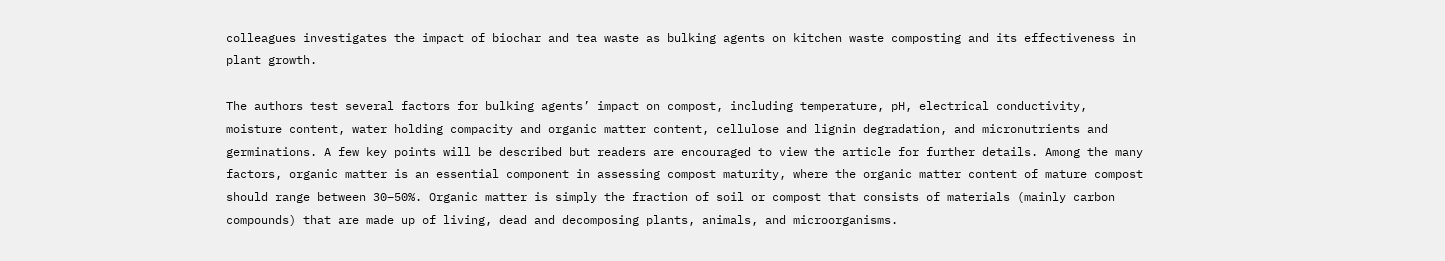colleagues investigates the impact of biochar and tea waste as bulking agents on kitchen waste composting and its effectiveness in plant growth.

The authors test several factors for bulking agents’ impact on compost, including temperature, pH, electrical conductivity, moisture content, water holding compacity and organic matter content, cellulose and lignin degradation, and micronutrients and germinations. A few key points will be described but readers are encouraged to view the article for further details. Among the many factors, organic matter is an essential component in assessing compost maturity, where the organic matter content of mature compost should range between 30–50%. Organic matter is simply the fraction of soil or compost that consists of materials (mainly carbon compounds) that are made up of living, dead and decomposing plants, animals, and microorganisms.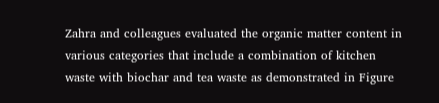Zahra and colleagues evaluated the organic matter content in various categories that include a combination of kitchen waste with biochar and tea waste as demonstrated in Figure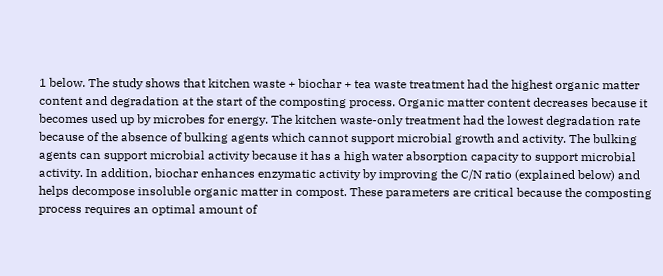1 below. The study shows that kitchen waste + biochar + tea waste treatment had the highest organic matter content and degradation at the start of the composting process. Organic matter content decreases because it becomes used up by microbes for energy. The kitchen waste-only treatment had the lowest degradation rate because of the absence of bulking agents which cannot support microbial growth and activity. The bulking agents can support microbial activity because it has a high water absorption capacity to support microbial activity. In addition, biochar enhances enzymatic activity by improving the C/N ratio (explained below) and helps decompose insoluble organic matter in compost. These parameters are critical because the composting process requires an optimal amount of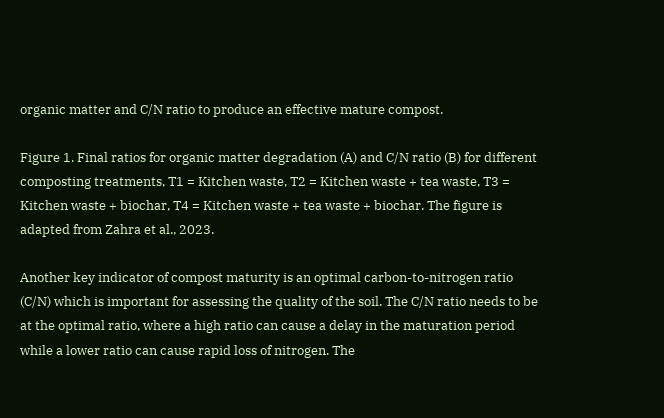organic matter and C/N ratio to produce an effective mature compost.

Figure 1. Final ratios for organic matter degradation (A) and C/N ratio (B) for different composting treatments, T1 = Kitchen waste, T2 = Kitchen waste + tea waste, T3 = Kitchen waste + biochar, T4 = Kitchen waste + tea waste + biochar. The figure is adapted from Zahra et al., 2023.

Another key indicator of compost maturity is an optimal carbon-to-nitrogen ratio (C/N) which is important for assessing the quality of the soil. The C/N ratio needs to be at the optimal ratio, where a high ratio can cause a delay in the maturation period while a lower ratio can cause rapid loss of nitrogen. The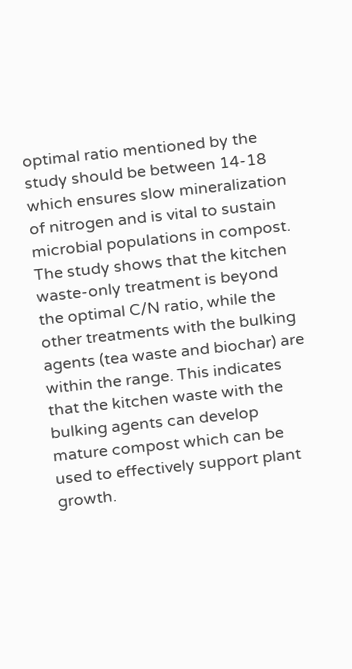optimal ratio mentioned by the study should be between 14-18 which ensures slow mineralization of nitrogen and is vital to sustain microbial populations in compost. The study shows that the kitchen waste-only treatment is beyond the optimal C/N ratio, while the other treatments with the bulking agents (tea waste and biochar) are within the range. This indicates that the kitchen waste with the bulking agents can develop mature compost which can be used to effectively support plant growth.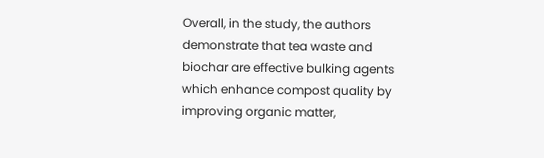Overall, in the study, the authors demonstrate that tea waste and biochar are effective bulking agents which enhance compost quality by improving organic matter,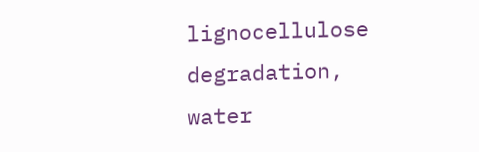lignocellulose degradation, water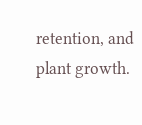retention, and plant growth.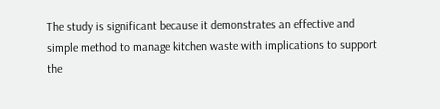The study is significant because it demonstrates an effective and simple method to manage kitchen waste with implications to support the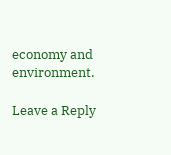economy and environment.

Leave a Reply